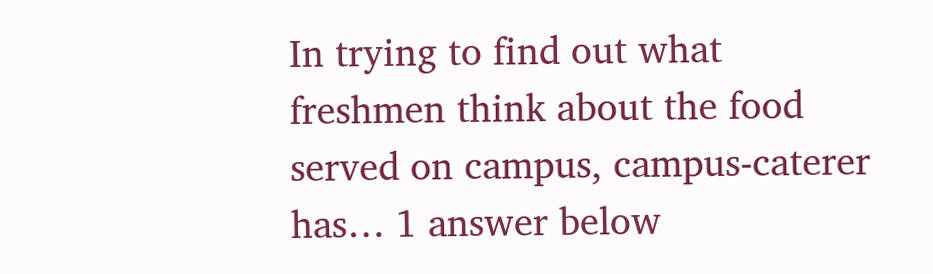In trying to find out what freshmen think about the food served on campus, campus-caterer has… 1 answer below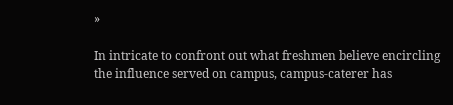»

In intricate to confront out what freshmen believe encircling the influence served on campus, campus-caterer has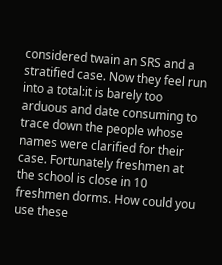considered twain an SRS and a stratified case. Now they feel run into a total:it is barely too arduous and date consuming to trace down the people whose names were clarified for their case. Fortunately freshmen at the school is close in 10 freshmen dorms. How could you use these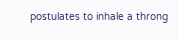postulates to inhale a throng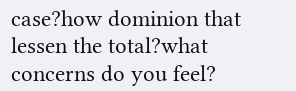case?how dominion that lessen the total?what concerns do you feel?